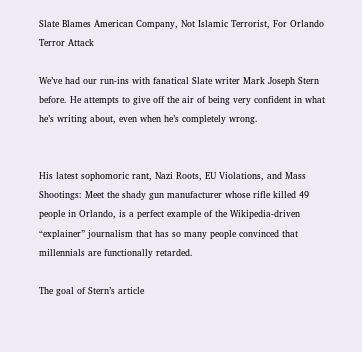Slate Blames American Company, Not Islamic Terrorist, For Orlando Terror Attack

We’ve had our run-ins with fanatical Slate writer Mark Joseph Stern before. He attempts to give off the air of being very confident in what he’s writing about, even when he’s completely wrong.


His latest sophomoric rant, Nazi Roots, EU Violations, and Mass Shootings: Meet the shady gun manufacturer whose rifle killed 49 people in Orlando, is a perfect example of the Wikipedia-driven “explainer” journalism that has so many people convinced that millennials are functionally retarded.

The goal of Stern’s article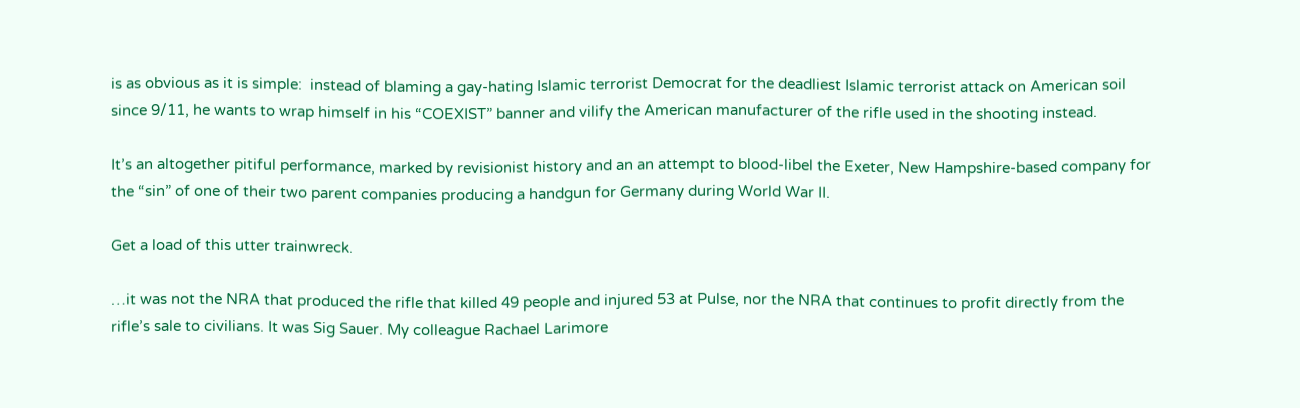is as obvious as it is simple:  instead of blaming a gay-hating Islamic terrorist Democrat for the deadliest Islamic terrorist attack on American soil since 9/11, he wants to wrap himself in his “COEXIST” banner and vilify the American manufacturer of the rifle used in the shooting instead.

It’s an altogether pitiful performance, marked by revisionist history and an an attempt to blood-libel the Exeter, New Hampshire-based company for the “sin” of one of their two parent companies producing a handgun for Germany during World War II.

Get a load of this utter trainwreck.

…it was not the NRA that produced the rifle that killed 49 people and injured 53 at Pulse, nor the NRA that continues to profit directly from the rifle’s sale to civilians. It was Sig Sauer. My colleague Rachael Larimore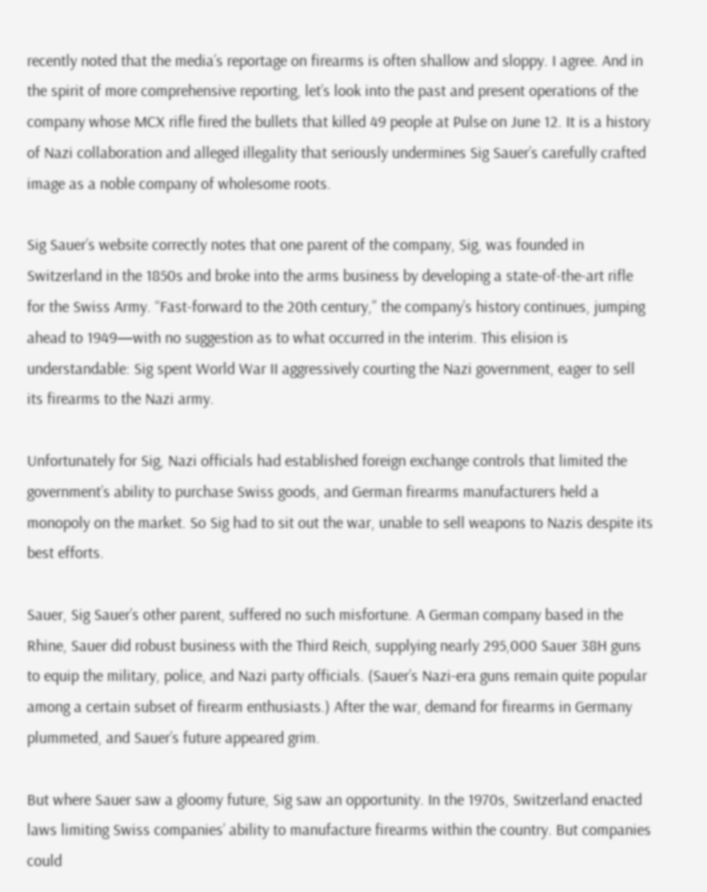recently noted that the media’s reportage on firearms is often shallow and sloppy. I agree. And in the spirit of more comprehensive reporting, let’s look into the past and present operations of the company whose MCX rifle fired the bullets that killed 49 people at Pulse on June 12. It is a history of Nazi collaboration and alleged illegality that seriously undermines Sig Sauer’s carefully crafted image as a noble company of wholesome roots.

Sig Sauer’s website correctly notes that one parent of the company, Sig, was founded in Switzerland in the 1850s and broke into the arms business by developing a state-of-the-art rifle for the Swiss Army. “Fast-forward to the 20th century,” the company’s history continues, jumping ahead to 1949—with no suggestion as to what occurred in the interim. This elision is understandable: Sig spent World War II aggressively courting the Nazi government, eager to sell its firearms to the Nazi army.

Unfortunately for Sig, Nazi officials had established foreign exchange controls that limited the government’s ability to purchase Swiss goods, and German firearms manufacturers held a monopoly on the market. So Sig had to sit out the war, unable to sell weapons to Nazis despite its best efforts.

Sauer, Sig Sauer’s other parent, suffered no such misfortune. A German company based in the Rhine, Sauer did robust business with the Third Reich, supplying nearly 295,000 Sauer 38H guns to equip the military, police, and Nazi party officials. (Sauer’s Nazi-era guns remain quite popular among a certain subset of firearm enthusiasts.) After the war, demand for firearms in Germany plummeted, and Sauer’s future appeared grim.

But where Sauer saw a gloomy future, Sig saw an opportunity. In the 1970s, Switzerland enacted laws limiting Swiss companies’ ability to manufacture firearms within the country. But companies could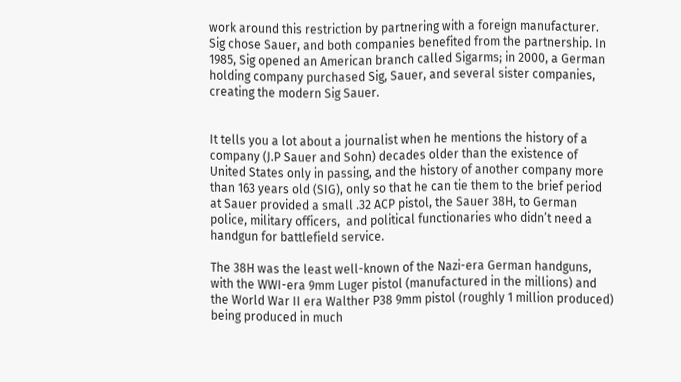work around this restriction by partnering with a foreign manufacturer. Sig chose Sauer, and both companies benefited from the partnership. In 1985, Sig opened an American branch called Sigarms; in 2000, a German holding company purchased Sig, Sauer, and several sister companies, creating the modern Sig Sauer.


It tells you a lot about a journalist when he mentions the history of a company (J.P Sauer and Sohn) decades older than the existence of United States only in passing, and the history of another company more than 163 years old (SIG), only so that he can tie them to the brief period at Sauer provided a small .32 ACP pistol, the Sauer 38H, to German police, military officers,  and political functionaries who didn’t need a handgun for battlefield service.

The 38H was the least well-known of the Nazi-era German handguns, with the WWI-era 9mm Luger pistol (manufactured in the millions) and the World War II era Walther P38 9mm pistol (roughly 1 million produced) being produced in much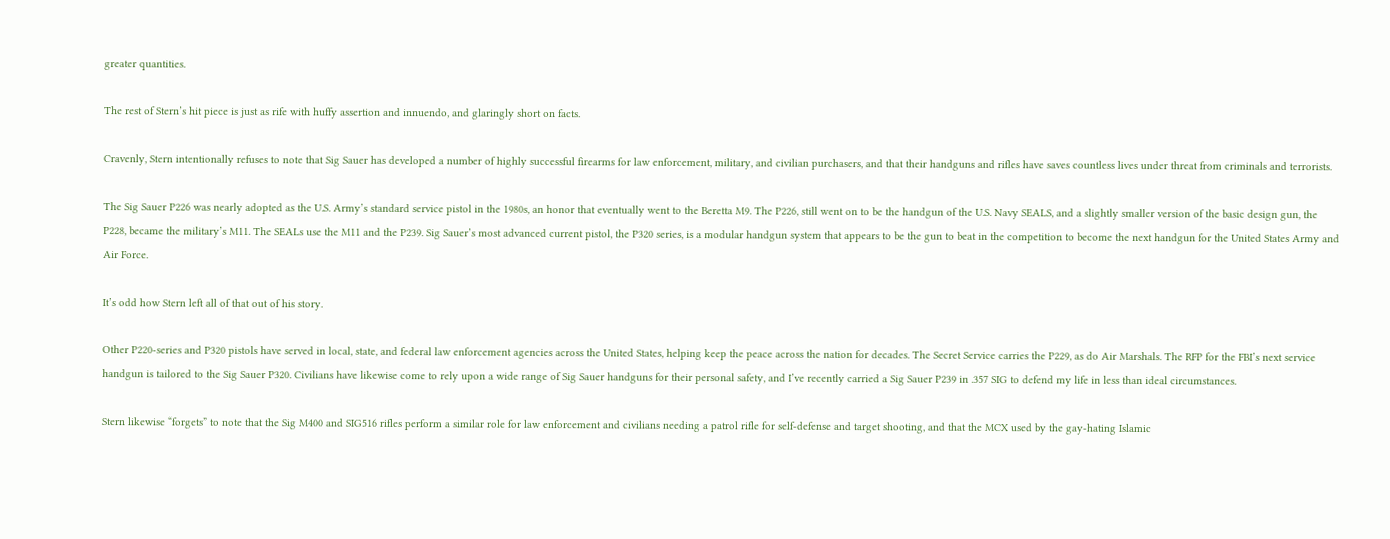greater quantities.

The rest of Stern’s hit piece is just as rife with huffy assertion and innuendo, and glaringly short on facts.

Cravenly, Stern intentionally refuses to note that Sig Sauer has developed a number of highly successful firearms for law enforcement, military, and civilian purchasers, and that their handguns and rifles have saves countless lives under threat from criminals and terrorists.

The Sig Sauer P226 was nearly adopted as the U.S. Army’s standard service pistol in the 1980s, an honor that eventually went to the Beretta M9. The P226, still went on to be the handgun of the U.S. Navy SEALS, and a slightly smaller version of the basic design gun, the P228, became the military’s M11. The SEALs use the M11 and the P239. Sig Sauer’s most advanced current pistol, the P320 series, is a modular handgun system that appears to be the gun to beat in the competition to become the next handgun for the United States Army and Air Force.

It’s odd how Stern left all of that out of his story.

Other P220-series and P320 pistols have served in local, state, and federal law enforcement agencies across the United States, helping keep the peace across the nation for decades. The Secret Service carries the P229, as do Air Marshals. The RFP for the FBI’s next service handgun is tailored to the Sig Sauer P320. Civilians have likewise come to rely upon a wide range of Sig Sauer handguns for their personal safety, and I’ve recently carried a Sig Sauer P239 in .357 SIG to defend my life in less than ideal circumstances.

Stern likewise “forgets” to note that the Sig M400 and SIG516 rifles perform a similar role for law enforcement and civilians needing a patrol rifle for self-defense and target shooting, and that the MCX used by the gay-hating Islamic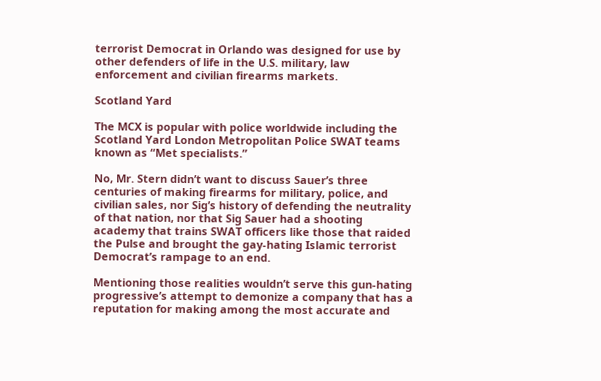terrorist Democrat in Orlando was designed for use by other defenders of life in the U.S. military, law enforcement and civilian firearms markets.

Scotland Yard

The MCX is popular with police worldwide including the Scotland Yard London Metropolitan Police SWAT teams known as “Met specialists.”

No, Mr. Stern didn’t want to discuss Sauer’s three centuries of making firearms for military, police, and civilian sales, nor Sig’s history of defending the neutrality of that nation, nor that Sig Sauer had a shooting academy that trains SWAT officers like those that raided the Pulse and brought the gay-hating Islamic terrorist Democrat’s rampage to an end.

Mentioning those realities wouldn’t serve this gun-hating progressive’s attempt to demonize a company that has a reputation for making among the most accurate and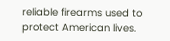reliable firearms used to protect American lives.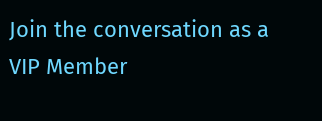Join the conversation as a VIP Member